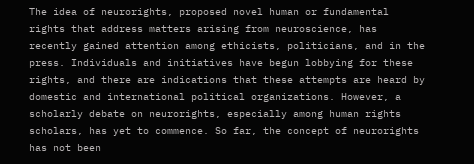The idea of neurorights, proposed novel human or fundamental rights that address matters arising from neuroscience, has recently gained attention among ethicists, politicians, and in the press. Individuals and initiatives have begun lobbying for these rights, and there are indications that these attempts are heard by domestic and international political organizations. However, a scholarly debate on neurorights, especially among human rights scholars, has yet to commence. So far, the concept of neurorights has not been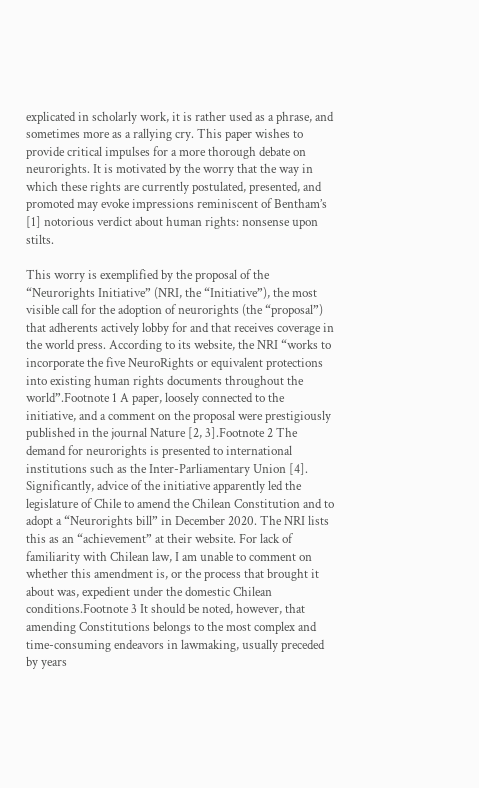explicated in scholarly work, it is rather used as a phrase, and sometimes more as a rallying cry. This paper wishes to provide critical impulses for a more thorough debate on neurorights. It is motivated by the worry that the way in which these rights are currently postulated, presented, and promoted may evoke impressions reminiscent of Bentham’s [1] notorious verdict about human rights: nonsense upon stilts.

This worry is exemplified by the proposal of the “Neurorights Initiative” (NRI, the “Initiative”), the most visible call for the adoption of neurorights (the “proposal”) that adherents actively lobby for and that receives coverage in the world press. According to its website, the NRI “works to incorporate the five NeuroRights or equivalent protections into existing human rights documents throughout the world”.Footnote 1 A paper, loosely connected to the initiative, and a comment on the proposal were prestigiously published in the journal Nature [2, 3].Footnote 2 The demand for neurorights is presented to international institutions such as the Inter-Parliamentary Union [4]. Significantly, advice of the initiative apparently led the legislature of Chile to amend the Chilean Constitution and to adopt a “Neurorights bill” in December 2020. The NRI lists this as an “achievement” at their website. For lack of familiarity with Chilean law, I am unable to comment on whether this amendment is, or the process that brought it about was, expedient under the domestic Chilean conditions.Footnote 3 It should be noted, however, that amending Constitutions belongs to the most complex and time-consuming endeavors in lawmaking, usually preceded by years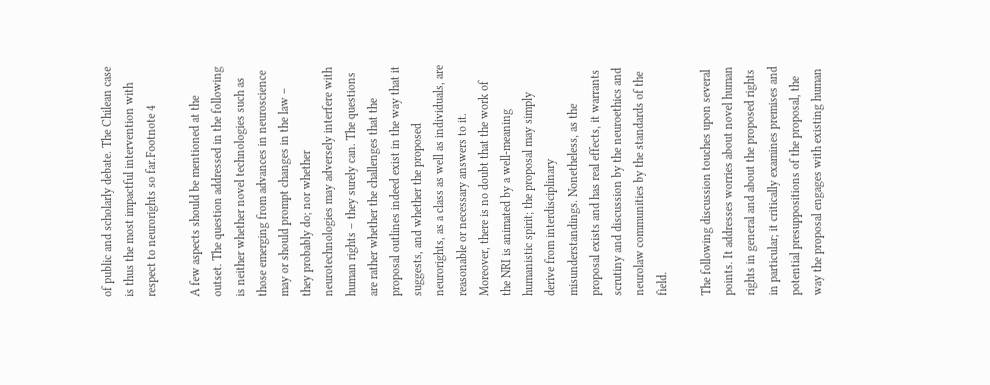of public and scholarly debate. The Chilean case is thus the most impactful intervention with respect to neurorights so far.Footnote 4

A few aspects should be mentioned at the outset. The question addressed in the following is neither whether novel technologies such as those emerging from advances in neuroscience may or should prompt changes in the law – they probably do; nor whether neurotechnologies may adversely interfere with human rights – they surely can. The questions are rather whether the challenges that the proposal outlines indeed exist in the way that it suggests, and whether the proposed neurorights, as a class as well as individuals, are reasonable or necessary answers to it. Moreover, there is no doubt that the work of the NRI is animated by a well-meaning humanistic spirit; the proposal may simply derive from interdisciplinary misunderstandings. Nonetheless, as the proposal exists and has real effects, it warrants scrutiny and discussion by the neuroethics and neurolaw communities by the standards of the field.

The following discussion touches upon several points. It addresses worries about novel human rights in general and about the proposed rights in particular; it critically examines premises and potential presuppositions of the proposal, the way the proposal engages with existing human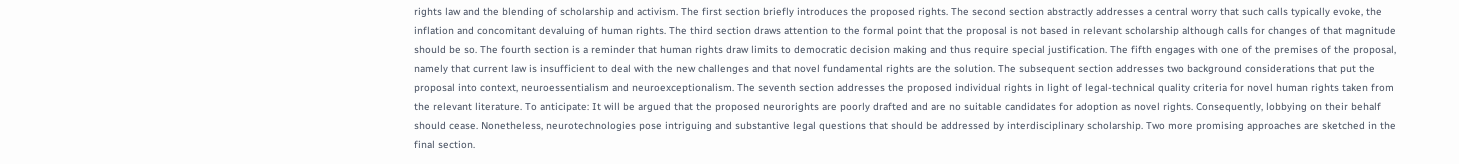rights law and the blending of scholarship and activism. The first section briefly introduces the proposed rights. The second section abstractly addresses a central worry that such calls typically evoke, the inflation and concomitant devaluing of human rights. The third section draws attention to the formal point that the proposal is not based in relevant scholarship although calls for changes of that magnitude should be so. The fourth section is a reminder that human rights draw limits to democratic decision making and thus require special justification. The fifth engages with one of the premises of the proposal, namely that current law is insufficient to deal with the new challenges and that novel fundamental rights are the solution. The subsequent section addresses two background considerations that put the proposal into context, neuroessentialism and neuroexceptionalism. The seventh section addresses the proposed individual rights in light of legal-technical quality criteria for novel human rights taken from the relevant literature. To anticipate: It will be argued that the proposed neurorights are poorly drafted and are no suitable candidates for adoption as novel rights. Consequently, lobbying on their behalf should cease. Nonetheless, neurotechnologies pose intriguing and substantive legal questions that should be addressed by interdisciplinary scholarship. Two more promising approaches are sketched in the final section.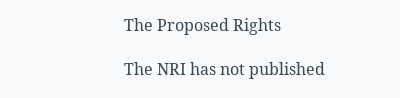The Proposed Rights

The NRI has not published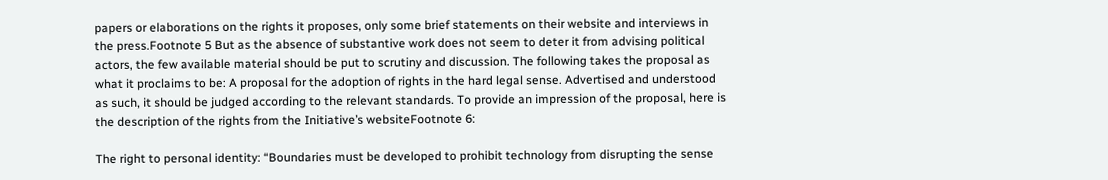papers or elaborations on the rights it proposes, only some brief statements on their website and interviews in the press.Footnote 5 But as the absence of substantive work does not seem to deter it from advising political actors, the few available material should be put to scrutiny and discussion. The following takes the proposal as what it proclaims to be: A proposal for the adoption of rights in the hard legal sense. Advertised and understood as such, it should be judged according to the relevant standards. To provide an impression of the proposal, here is the description of the rights from the Initiative’s websiteFootnote 6:

The right to personal identity: “Boundaries must be developed to prohibit technology from disrupting the sense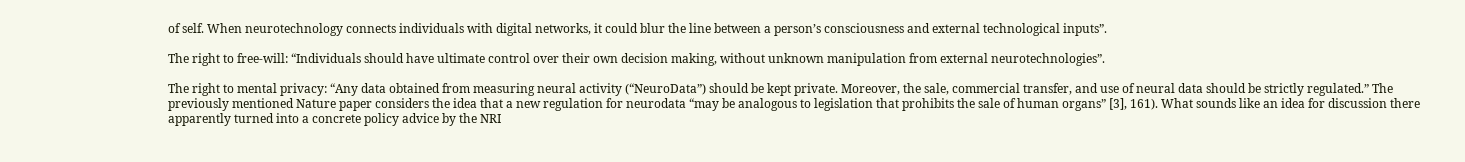of self. When neurotechnology connects individuals with digital networks, it could blur the line between a person’s consciousness and external technological inputs”.

The right to free-will: “Individuals should have ultimate control over their own decision making, without unknown manipulation from external neurotechnologies”.

The right to mental privacy: “Any data obtained from measuring neural activity (“NeuroData”) should be kept private. Moreover, the sale, commercial transfer, and use of neural data should be strictly regulated.” The previously mentioned Nature paper considers the idea that a new regulation for neurodata “may be analogous to legislation that prohibits the sale of human organs” [3], 161). What sounds like an idea for discussion there apparently turned into a concrete policy advice by the NRI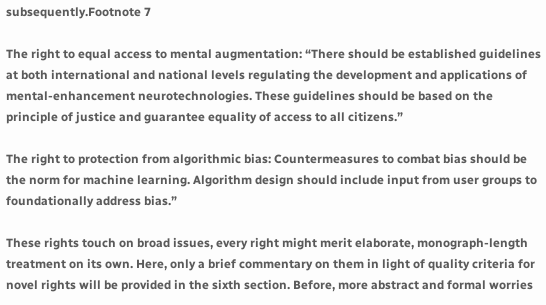subsequently.Footnote 7

The right to equal access to mental augmentation: “There should be established guidelines at both international and national levels regulating the development and applications of mental-enhancement neurotechnologies. These guidelines should be based on the principle of justice and guarantee equality of access to all citizens.”

The right to protection from algorithmic bias: Countermeasures to combat bias should be the norm for machine learning. Algorithm design should include input from user groups to foundationally address bias.”

These rights touch on broad issues, every right might merit elaborate, monograph-length treatment on its own. Here, only a brief commentary on them in light of quality criteria for novel rights will be provided in the sixth section. Before, more abstract and formal worries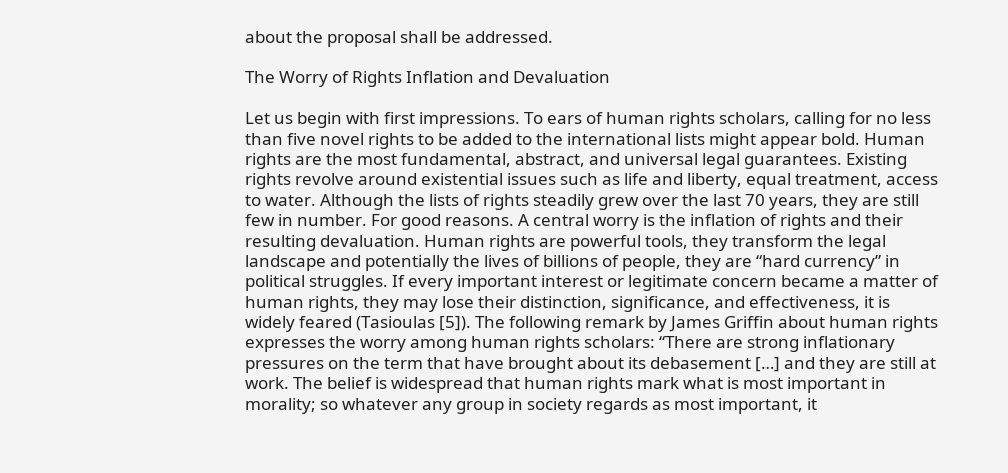about the proposal shall be addressed.

The Worry of Rights Inflation and Devaluation

Let us begin with first impressions. To ears of human rights scholars, calling for no less than five novel rights to be added to the international lists might appear bold. Human rights are the most fundamental, abstract, and universal legal guarantees. Existing rights revolve around existential issues such as life and liberty, equal treatment, access to water. Although the lists of rights steadily grew over the last 70 years, they are still few in number. For good reasons. A central worry is the inflation of rights and their resulting devaluation. Human rights are powerful tools, they transform the legal landscape and potentially the lives of billions of people, they are “hard currency” in political struggles. If every important interest or legitimate concern became a matter of human rights, they may lose their distinction, significance, and effectiveness, it is widely feared (Tasioulas [5]). The following remark by James Griffin about human rights expresses the worry among human rights scholars: “There are strong inflationary pressures on the term that have brought about its debasement […] and they are still at work. The belief is widespread that human rights mark what is most important in morality; so whatever any group in society regards as most important, it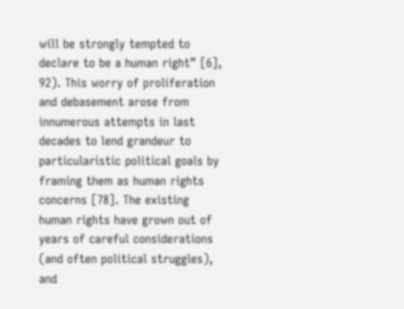will be strongly tempted to declare to be a human right” [6], 92). This worry of proliferation and debasement arose from innumerous attempts in last decades to lend grandeur to particularistic political goals by framing them as human rights concerns [78]. The existing human rights have grown out of years of careful considerations (and often political struggles), and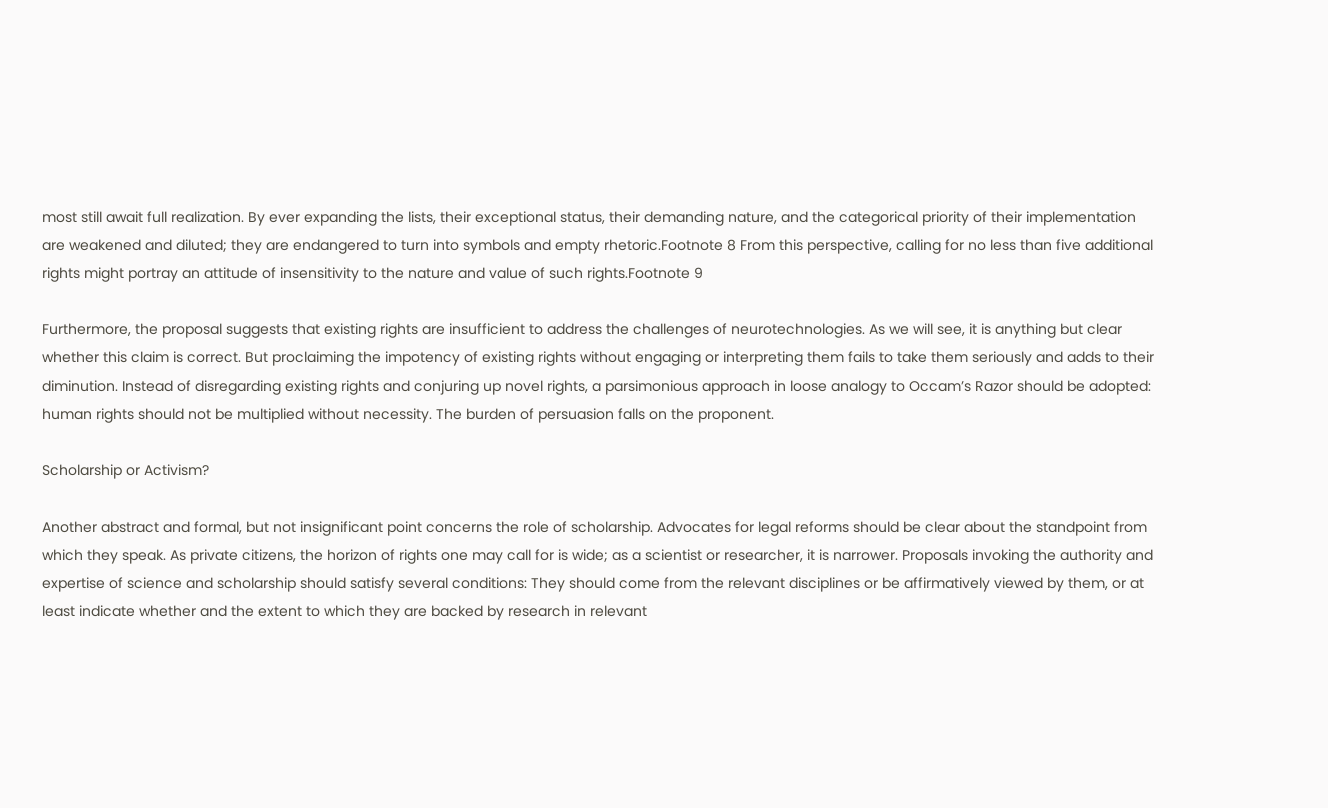most still await full realization. By ever expanding the lists, their exceptional status, their demanding nature, and the categorical priority of their implementation are weakened and diluted; they are endangered to turn into symbols and empty rhetoric.Footnote 8 From this perspective, calling for no less than five additional rights might portray an attitude of insensitivity to the nature and value of such rights.Footnote 9

Furthermore, the proposal suggests that existing rights are insufficient to address the challenges of neurotechnologies. As we will see, it is anything but clear whether this claim is correct. But proclaiming the impotency of existing rights without engaging or interpreting them fails to take them seriously and adds to their diminution. Instead of disregarding existing rights and conjuring up novel rights, a parsimonious approach in loose analogy to Occam’s Razor should be adopted: human rights should not be multiplied without necessity. The burden of persuasion falls on the proponent.

Scholarship or Activism?

Another abstract and formal, but not insignificant point concerns the role of scholarship. Advocates for legal reforms should be clear about the standpoint from which they speak. As private citizens, the horizon of rights one may call for is wide; as a scientist or researcher, it is narrower. Proposals invoking the authority and expertise of science and scholarship should satisfy several conditions: They should come from the relevant disciplines or be affirmatively viewed by them, or at least indicate whether and the extent to which they are backed by research in relevant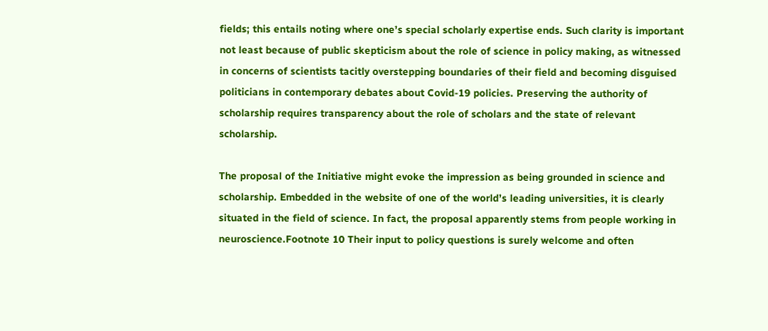fields; this entails noting where one’s special scholarly expertise ends. Such clarity is important not least because of public skepticism about the role of science in policy making, as witnessed in concerns of scientists tacitly overstepping boundaries of their field and becoming disguised politicians in contemporary debates about Covid-19 policies. Preserving the authority of scholarship requires transparency about the role of scholars and the state of relevant scholarship.

The proposal of the Initiative might evoke the impression as being grounded in science and scholarship. Embedded in the website of one of the world’s leading universities, it is clearly situated in the field of science. In fact, the proposal apparently stems from people working in neuroscience.Footnote 10 Their input to policy questions is surely welcome and often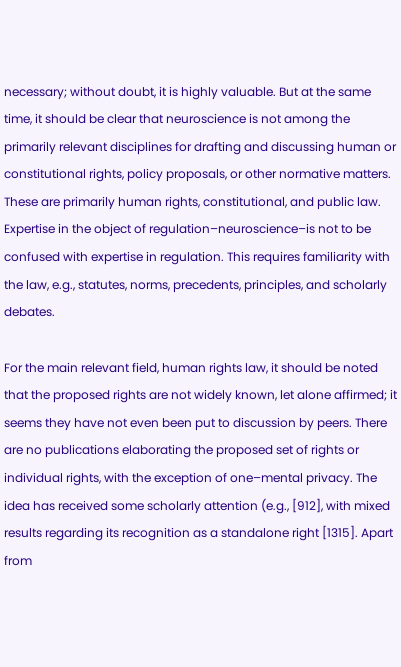necessary; without doubt, it is highly valuable. But at the same time, it should be clear that neuroscience is not among the primarily relevant disciplines for drafting and discussing human or constitutional rights, policy proposals, or other normative matters. These are primarily human rights, constitutional, and public law. Expertise in the object of regulation–neuroscience–is not to be confused with expertise in regulation. This requires familiarity with the law, e.g., statutes, norms, precedents, principles, and scholarly debates.

For the main relevant field, human rights law, it should be noted that the proposed rights are not widely known, let alone affirmed; it seems they have not even been put to discussion by peers. There are no publications elaborating the proposed set of rights or individual rights, with the exception of one–mental privacy. The idea has received some scholarly attention (e.g., [912], with mixed results regarding its recognition as a standalone right [1315]. Apart from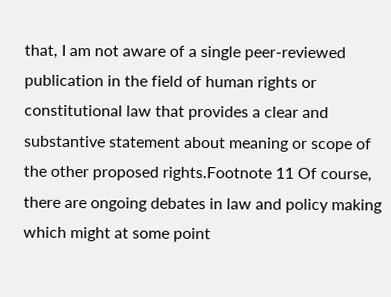that, I am not aware of a single peer-reviewed publication in the field of human rights or constitutional law that provides a clear and substantive statement about meaning or scope of the other proposed rights.Footnote 11 Of course, there are ongoing debates in law and policy making which might at some point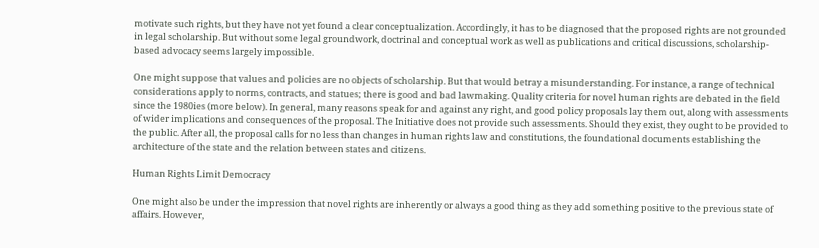motivate such rights, but they have not yet found a clear conceptualization. Accordingly, it has to be diagnosed that the proposed rights are not grounded in legal scholarship. But without some legal groundwork, doctrinal and conceptual work as well as publications and critical discussions, scholarship-based advocacy seems largely impossible.

One might suppose that values and policies are no objects of scholarship. But that would betray a misunderstanding. For instance, a range of technical considerations apply to norms, contracts, and statues; there is good and bad lawmaking. Quality criteria for novel human rights are debated in the field since the 1980ies (more below). In general, many reasons speak for and against any right, and good policy proposals lay them out, along with assessments of wider implications and consequences of the proposal. The Initiative does not provide such assessments. Should they exist, they ought to be provided to the public. After all, the proposal calls for no less than changes in human rights law and constitutions, the foundational documents establishing the architecture of the state and the relation between states and citizens.

Human Rights Limit Democracy

One might also be under the impression that novel rights are inherently or always a good thing as they add something positive to the previous state of affairs. However,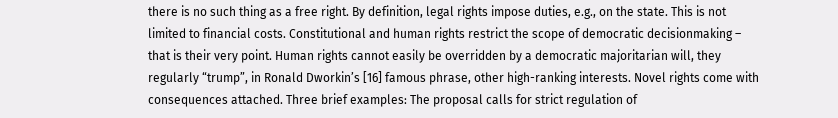there is no such thing as a free right. By definition, legal rights impose duties, e.g., on the state. This is not limited to financial costs. Constitutional and human rights restrict the scope of democratic decisionmaking – that is their very point. Human rights cannot easily be overridden by a democratic majoritarian will, they regularly “trump”, in Ronald Dworkin’s [16] famous phrase, other high-ranking interests. Novel rights come with consequences attached. Three brief examples: The proposal calls for strict regulation of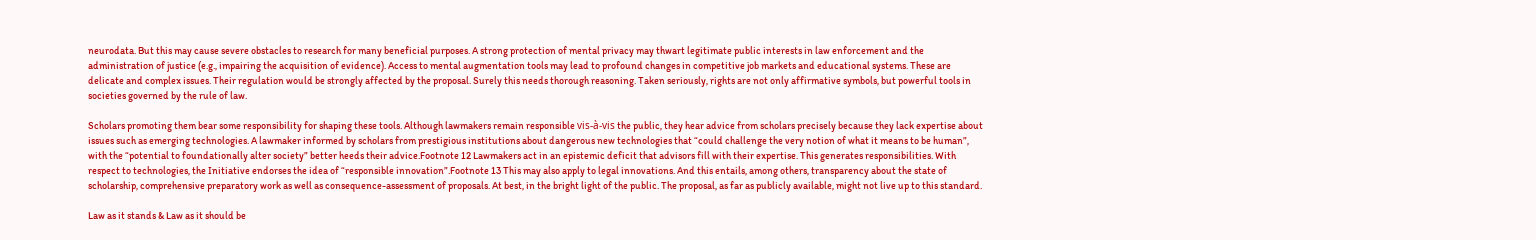neurodata. But this may cause severe obstacles to research for many beneficial purposes. A strong protection of mental privacy may thwart legitimate public interests in law enforcement and the administration of justice (e.g., impairing the acquisition of evidence). Access to mental augmentation tools may lead to profound changes in competitive job markets and educational systems. These are delicate and complex issues. Their regulation would be strongly affected by the proposal. Surely this needs thorough reasoning. Taken seriously, rights are not only affirmative symbols, but powerful tools in societies governed by the rule of law.

Scholars promoting them bear some responsibility for shaping these tools. Although lawmakers remain responsible vis-à-vis the public, they hear advice from scholars precisely because they lack expertise about issues such as emerging technologies. A lawmaker informed by scholars from prestigious institutions about dangerous new technologies that “could challenge the very notion of what it means to be human”, with the “potential to foundationally alter society” better heeds their advice.Footnote 12 Lawmakers act in an epistemic deficit that advisors fill with their expertise. This generates responsibilities. With respect to technologies, the Initiative endorses the idea of “responsible innovation”.Footnote 13 This may also apply to legal innovations. And this entails, among others, transparency about the state of scholarship, comprehensive preparatory work as well as consequence-assessment of proposals. At best, in the bright light of the public. The proposal, as far as publicly available, might not live up to this standard.

Law as it stands & Law as it should be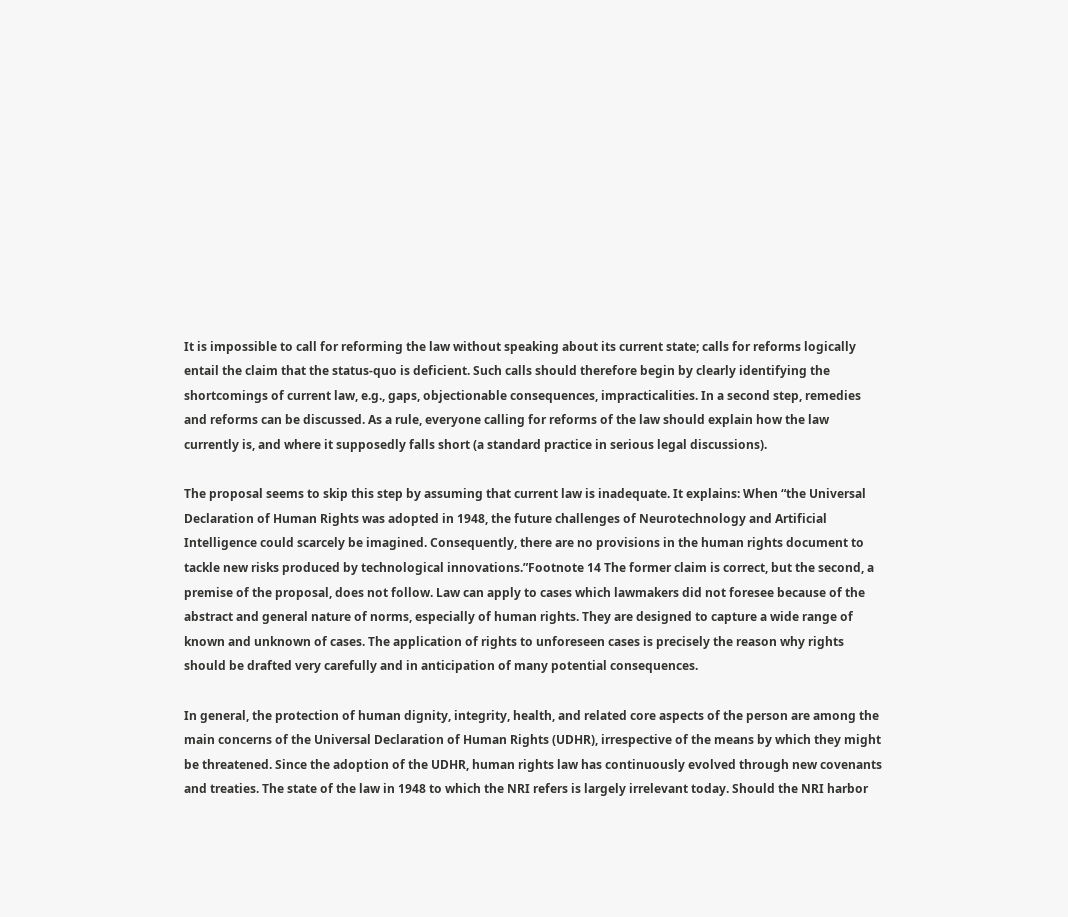It is impossible to call for reforming the law without speaking about its current state; calls for reforms logically entail the claim that the status-quo is deficient. Such calls should therefore begin by clearly identifying the shortcomings of current law, e.g., gaps, objectionable consequences, impracticalities. In a second step, remedies and reforms can be discussed. As a rule, everyone calling for reforms of the law should explain how the law currently is, and where it supposedly falls short (a standard practice in serious legal discussions).

The proposal seems to skip this step by assuming that current law is inadequate. It explains: When “the Universal Declaration of Human Rights was adopted in 1948, the future challenges of Neurotechnology and Artificial Intelligence could scarcely be imagined. Consequently, there are no provisions in the human rights document to tackle new risks produced by technological innovations.”Footnote 14 The former claim is correct, but the second, a premise of the proposal, does not follow. Law can apply to cases which lawmakers did not foresee because of the abstract and general nature of norms, especially of human rights. They are designed to capture a wide range of known and unknown of cases. The application of rights to unforeseen cases is precisely the reason why rights should be drafted very carefully and in anticipation of many potential consequences.

In general, the protection of human dignity, integrity, health, and related core aspects of the person are among the main concerns of the Universal Declaration of Human Rights (UDHR), irrespective of the means by which they might be threatened. Since the adoption of the UDHR, human rights law has continuously evolved through new covenants and treaties. The state of the law in 1948 to which the NRI refers is largely irrelevant today. Should the NRI harbor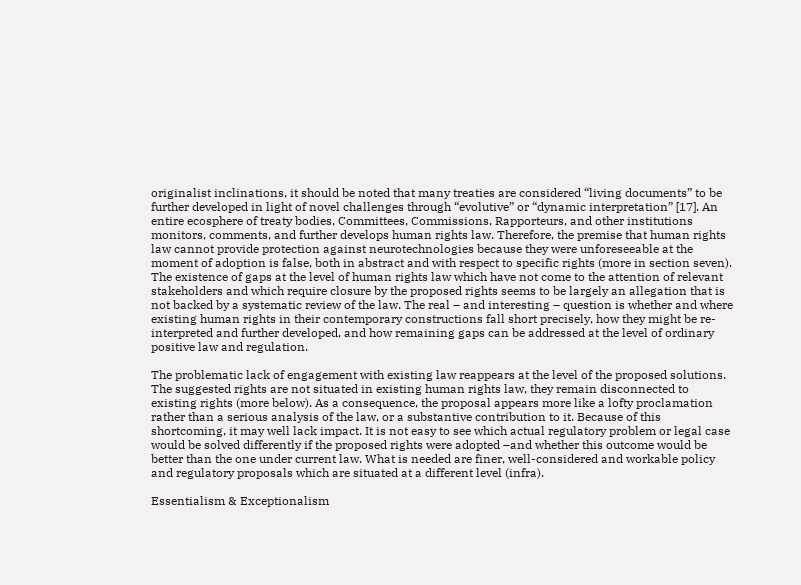originalist inclinations, it should be noted that many treaties are considered “living documents” to be further developed in light of novel challenges through “evolutive” or “dynamic interpretation” [17]. An entire ecosphere of treaty bodies, Committees, Commissions, Rapporteurs, and other institutions monitors, comments, and further develops human rights law. Therefore, the premise that human rights law cannot provide protection against neurotechnologies because they were unforeseeable at the moment of adoption is false, both in abstract and with respect to specific rights (more in section seven). The existence of gaps at the level of human rights law which have not come to the attention of relevant stakeholders and which require closure by the proposed rights seems to be largely an allegation that is not backed by a systematic review of the law. The real – and interesting – question is whether and where existing human rights in their contemporary constructions fall short precisely, how they might be re-interpreted and further developed, and how remaining gaps can be addressed at the level of ordinary positive law and regulation.

The problematic lack of engagement with existing law reappears at the level of the proposed solutions. The suggested rights are not situated in existing human rights law, they remain disconnected to existing rights (more below). As a consequence, the proposal appears more like a lofty proclamation rather than a serious analysis of the law, or a substantive contribution to it. Because of this shortcoming, it may well lack impact. It is not easy to see which actual regulatory problem or legal case would be solved differently if the proposed rights were adopted –and whether this outcome would be better than the one under current law. What is needed are finer, well-considered and workable policy and regulatory proposals which are situated at a different level (infra).

Essentialism & Exceptionalism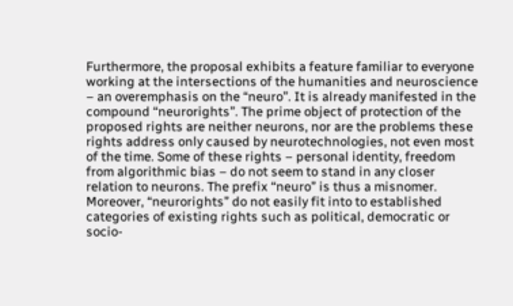Furthermore, the proposal exhibits a feature familiar to everyone working at the intersections of the humanities and neuroscience – an overemphasis on the “neuro”. It is already manifested in the compound “neurorights”. The prime object of protection of the proposed rights are neither neurons, nor are the problems these rights address only caused by neurotechnologies, not even most of the time. Some of these rights – personal identity, freedom from algorithmic bias – do not seem to stand in any closer relation to neurons. The prefix “neuro” is thus a misnomer. Moreover, “neurorights” do not easily fit into to established categories of existing rights such as political, democratic or socio-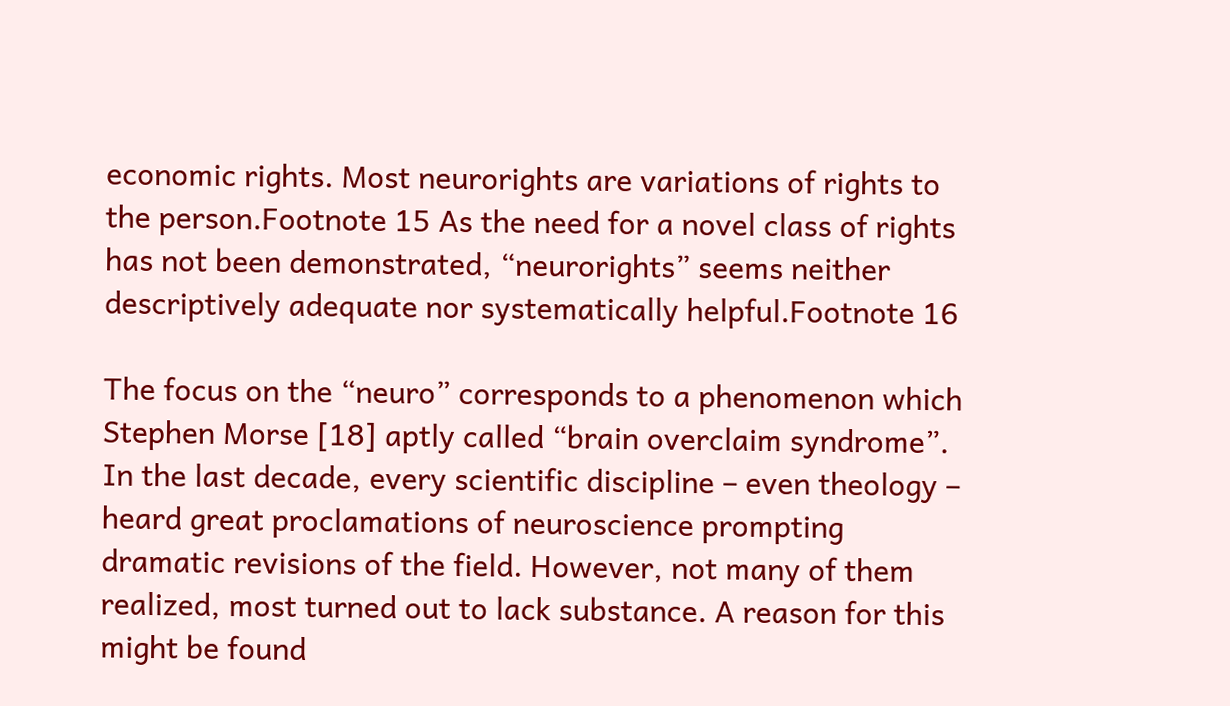economic rights. Most neurorights are variations of rights to the person.Footnote 15 As the need for a novel class of rights has not been demonstrated, “neurorights” seems neither descriptively adequate nor systematically helpful.Footnote 16

The focus on the “neuro” corresponds to a phenomenon which Stephen Morse [18] aptly called “brain overclaim syndrome”. In the last decade, every scientific discipline – even theology – heard great proclamations of neuroscience prompting dramatic revisions of the field. However, not many of them realized, most turned out to lack substance. A reason for this might be found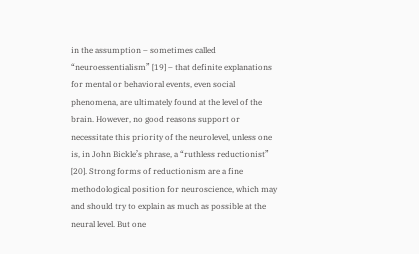in the assumption – sometimes called “neuroessentialism” [19] – that definite explanations for mental or behavioral events, even social phenomena, are ultimately found at the level of the brain. However, no good reasons support or necessitate this priority of the neurolevel, unless one is, in John Bickle’s phrase, a “ruthless reductionist” [20]. Strong forms of reductionism are a fine methodological position for neuroscience, which may and should try to explain as much as possible at the neural level. But one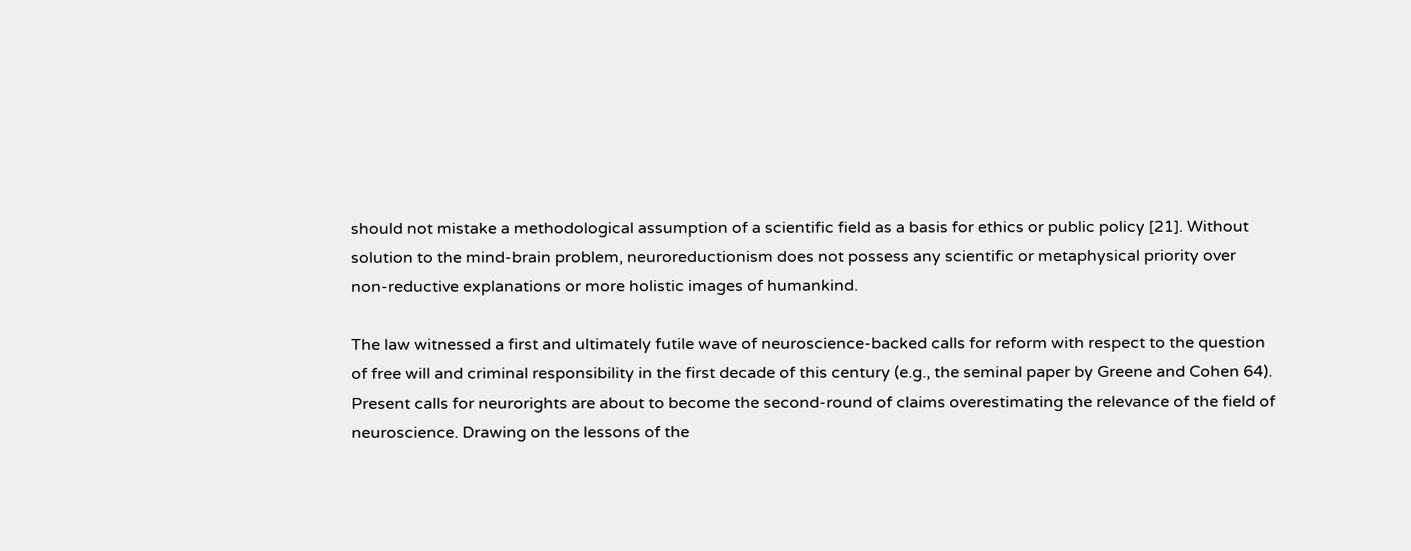should not mistake a methodological assumption of a scientific field as a basis for ethics or public policy [21]. Without solution to the mind-brain problem, neuroreductionism does not possess any scientific or metaphysical priority over non-reductive explanations or more holistic images of humankind.

The law witnessed a first and ultimately futile wave of neuroscience-backed calls for reform with respect to the question of free will and criminal responsibility in the first decade of this century (e.g., the seminal paper by Greene and Cohen 64). Present calls for neurorights are about to become the second-round of claims overestimating the relevance of the field of neuroscience. Drawing on the lessons of the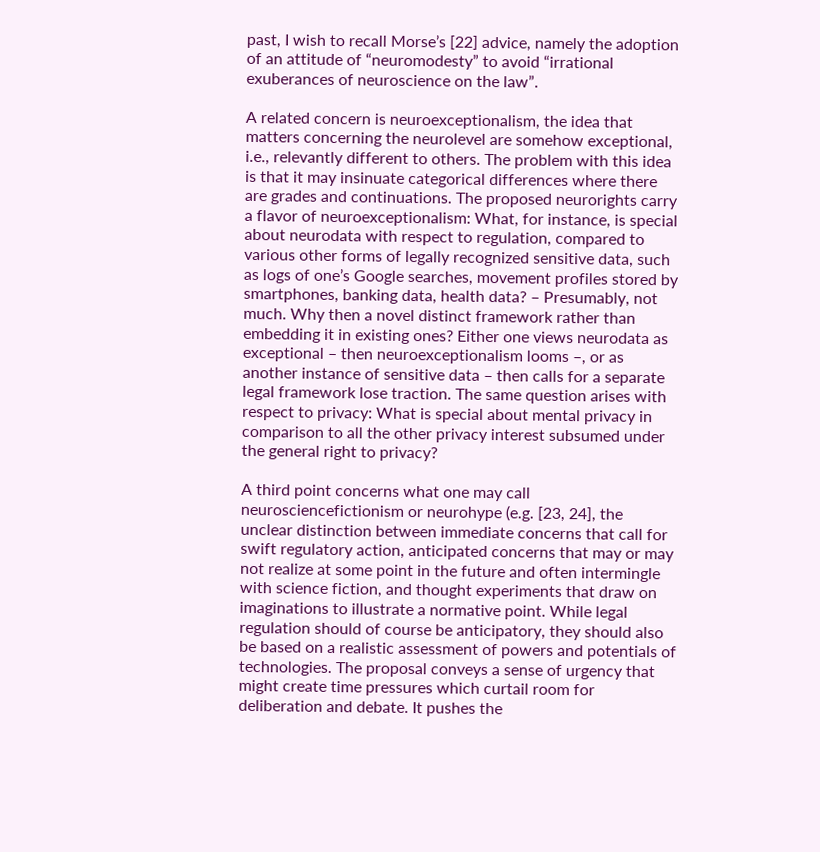past, I wish to recall Morse’s [22] advice, namely the adoption of an attitude of “neuromodesty” to avoid “irrational exuberances of neuroscience on the law”.

A related concern is neuroexceptionalism, the idea that matters concerning the neurolevel are somehow exceptional, i.e., relevantly different to others. The problem with this idea is that it may insinuate categorical differences where there are grades and continuations. The proposed neurorights carry a flavor of neuroexceptionalism: What, for instance, is special about neurodata with respect to regulation, compared to various other forms of legally recognized sensitive data, such as logs of one’s Google searches, movement profiles stored by smartphones, banking data, health data? – Presumably, not much. Why then a novel distinct framework rather than embedding it in existing ones? Either one views neurodata as exceptional – then neuroexceptionalism looms –, or as another instance of sensitive data – then calls for a separate legal framework lose traction. The same question arises with respect to privacy: What is special about mental privacy in comparison to all the other privacy interest subsumed under the general right to privacy?

A third point concerns what one may call neurosciencefictionism or neurohype (e.g. [23, 24], the unclear distinction between immediate concerns that call for swift regulatory action, anticipated concerns that may or may not realize at some point in the future and often intermingle with science fiction, and thought experiments that draw on imaginations to illustrate a normative point. While legal regulation should of course be anticipatory, they should also be based on a realistic assessment of powers and potentials of technologies. The proposal conveys a sense of urgency that might create time pressures which curtail room for deliberation and debate. It pushes the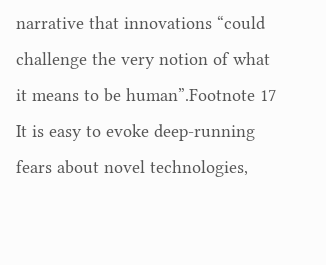narrative that innovations “could challenge the very notion of what it means to be human”.Footnote 17 It is easy to evoke deep-running fears about novel technologies,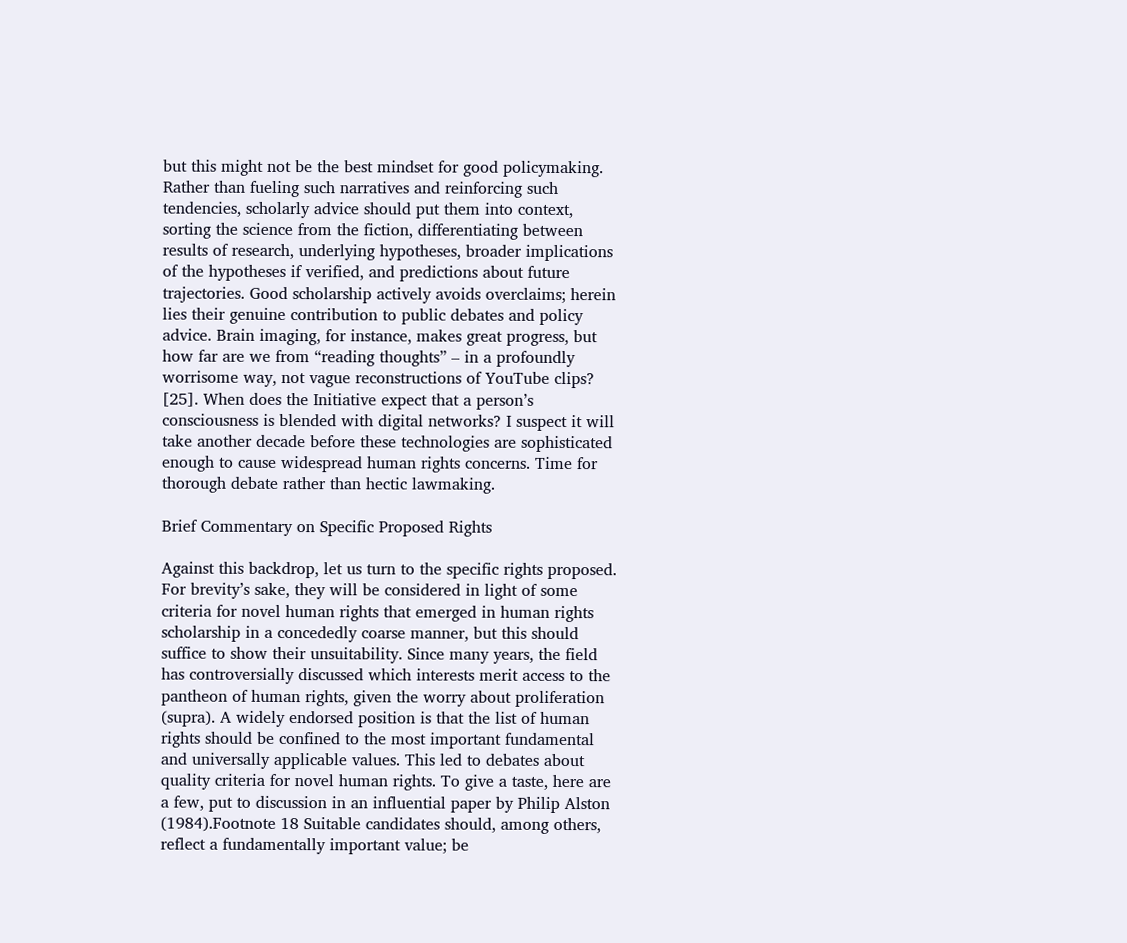but this might not be the best mindset for good policymaking. Rather than fueling such narratives and reinforcing such tendencies, scholarly advice should put them into context, sorting the science from the fiction, differentiating between results of research, underlying hypotheses, broader implications of the hypotheses if verified, and predictions about future trajectories. Good scholarship actively avoids overclaims; herein lies their genuine contribution to public debates and policy advice. Brain imaging, for instance, makes great progress, but how far are we from “reading thoughts” – in a profoundly worrisome way, not vague reconstructions of YouTube clips? [25]. When does the Initiative expect that a person’s consciousness is blended with digital networks? I suspect it will take another decade before these technologies are sophisticated enough to cause widespread human rights concerns. Time for thorough debate rather than hectic lawmaking.

Brief Commentary on Specific Proposed Rights

Against this backdrop, let us turn to the specific rights proposed. For brevity’s sake, they will be considered in light of some criteria for novel human rights that emerged in human rights scholarship in a concededly coarse manner, but this should suffice to show their unsuitability. Since many years, the field has controversially discussed which interests merit access to the pantheon of human rights, given the worry about proliferation (supra). A widely endorsed position is that the list of human rights should be confined to the most important fundamental and universally applicable values. This led to debates about quality criteria for novel human rights. To give a taste, here are a few, put to discussion in an influential paper by Philip Alston (1984).Footnote 18 Suitable candidates should, among others, reflect a fundamentally important value; be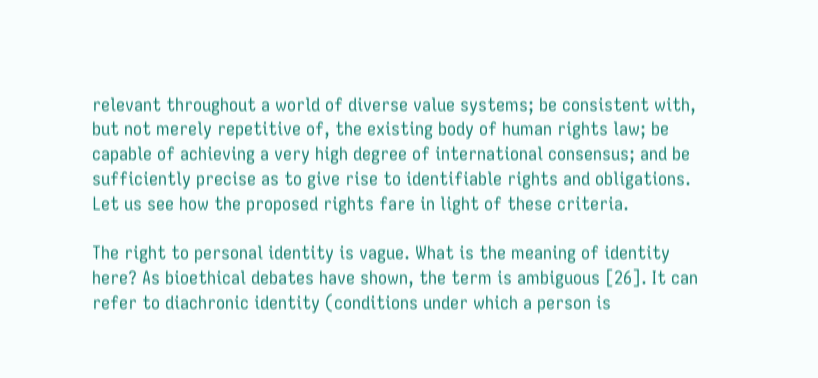relevant throughout a world of diverse value systems; be consistent with, but not merely repetitive of, the existing body of human rights law; be capable of achieving a very high degree of international consensus; and be sufficiently precise as to give rise to identifiable rights and obligations. Let us see how the proposed rights fare in light of these criteria.

The right to personal identity is vague. What is the meaning of identity here? As bioethical debates have shown, the term is ambiguous [26]. It can refer to diachronic identity (conditions under which a person is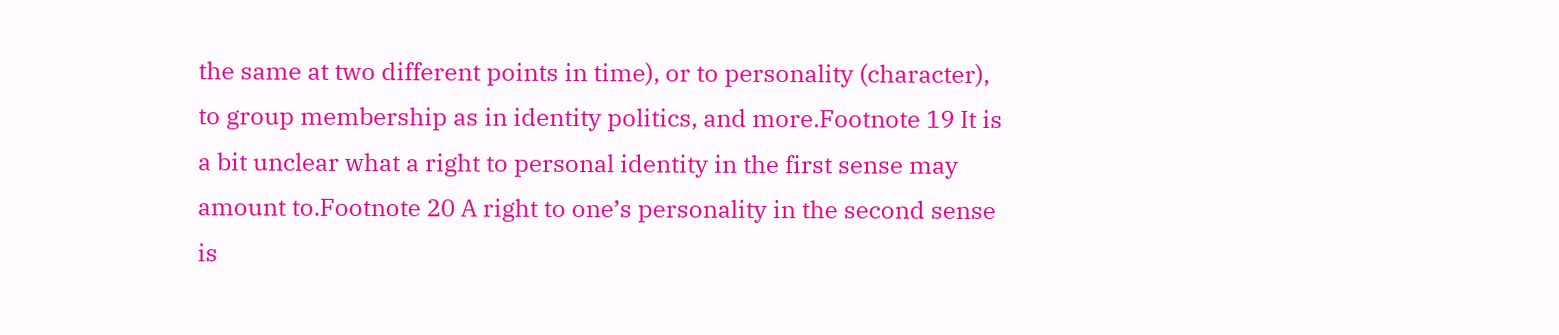the same at two different points in time), or to personality (character), to group membership as in identity politics, and more.Footnote 19 It is a bit unclear what a right to personal identity in the first sense may amount to.Footnote 20 A right to one’s personality in the second sense is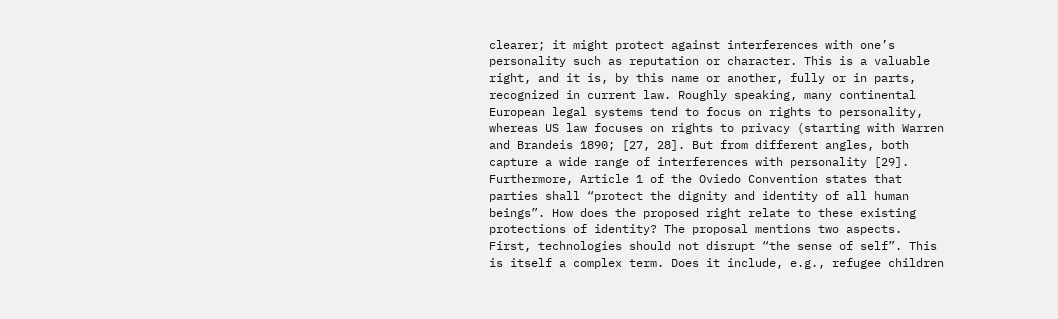clearer; it might protect against interferences with one’s personality such as reputation or character. This is a valuable right, and it is, by this name or another, fully or in parts, recognized in current law. Roughly speaking, many continental European legal systems tend to focus on rights to personality, whereas US law focuses on rights to privacy (starting with Warren and Brandeis 1890; [27, 28]. But from different angles, both capture a wide range of interferences with personality [29]. Furthermore, Article 1 of the Oviedo Convention states that parties shall “protect the dignity and identity of all human beings”. How does the proposed right relate to these existing protections of identity? The proposal mentions two aspects. First, technologies should not disrupt “the sense of self”. This is itself a complex term. Does it include, e.g., refugee children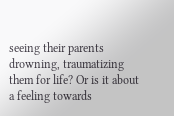seeing their parents drowning, traumatizing them for life? Or is it about a feeling towards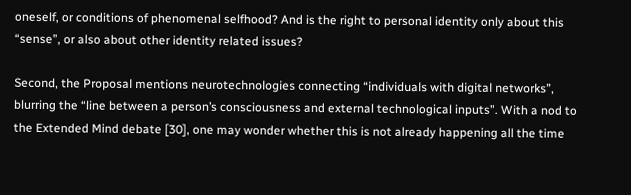oneself, or conditions of phenomenal selfhood? And is the right to personal identity only about this “sense”, or also about other identity related issues?

Second, the Proposal mentions neurotechnologies connecting “individuals with digital networks”, blurring the “line between a person’s consciousness and external technological inputs”. With a nod to the Extended Mind debate [30], one may wonder whether this is not already happening all the time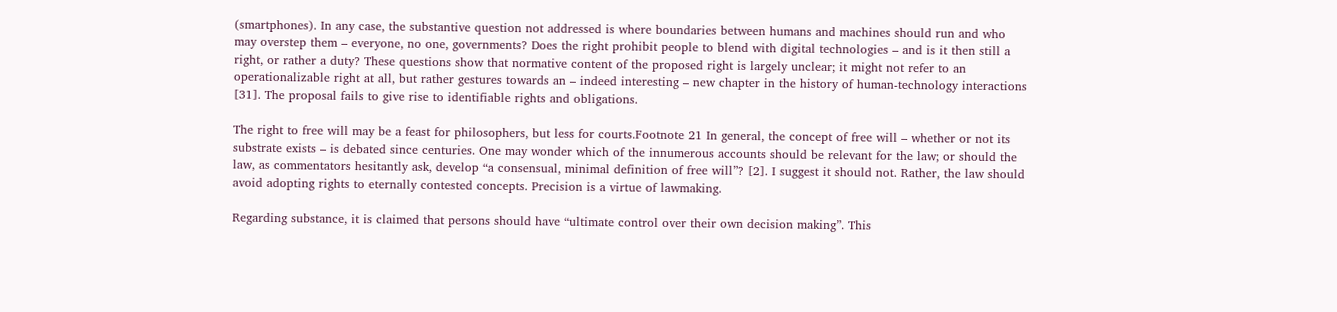(smartphones). In any case, the substantive question not addressed is where boundaries between humans and machines should run and who may overstep them – everyone, no one, governments? Does the right prohibit people to blend with digital technologies – and is it then still a right, or rather a duty? These questions show that normative content of the proposed right is largely unclear; it might not refer to an operationalizable right at all, but rather gestures towards an – indeed interesting – new chapter in the history of human-technology interactions [31]. The proposal fails to give rise to identifiable rights and obligations.

The right to free will may be a feast for philosophers, but less for courts.Footnote 21 In general, the concept of free will – whether or not its substrate exists – is debated since centuries. One may wonder which of the innumerous accounts should be relevant for the law; or should the law, as commentators hesitantly ask, develop “a consensual, minimal definition of free will”? [2]. I suggest it should not. Rather, the law should avoid adopting rights to eternally contested concepts. Precision is a virtue of lawmaking.

Regarding substance, it is claimed that persons should have “ultimate control over their own decision making”. This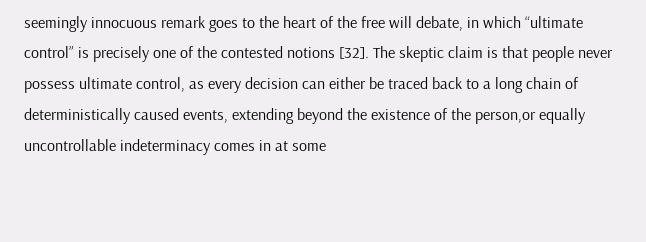seemingly innocuous remark goes to the heart of the free will debate, in which “ultimate control” is precisely one of the contested notions [32]. The skeptic claim is that people never possess ultimate control, as every decision can either be traced back to a long chain of deterministically caused events, extending beyond the existence of the person,or equally uncontrollable indeterminacy comes in at some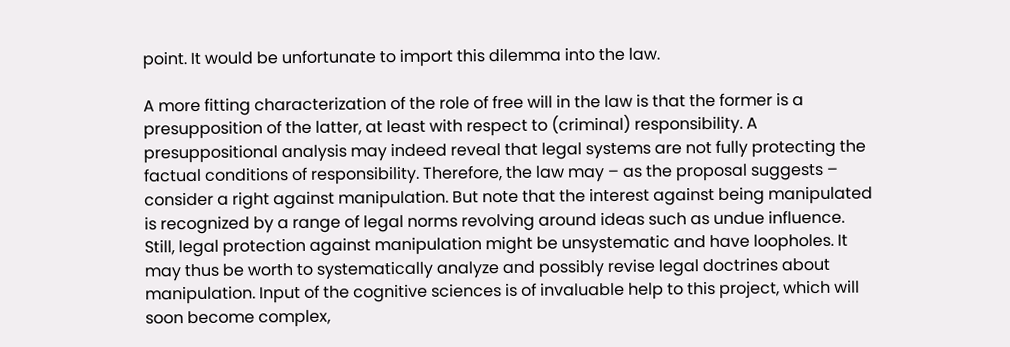point. It would be unfortunate to import this dilemma into the law.

A more fitting characterization of the role of free will in the law is that the former is a presupposition of the latter, at least with respect to (criminal) responsibility. A presuppositional analysis may indeed reveal that legal systems are not fully protecting the factual conditions of responsibility. Therefore, the law may – as the proposal suggests – consider a right against manipulation. But note that the interest against being manipulated is recognized by a range of legal norms revolving around ideas such as undue influence. Still, legal protection against manipulation might be unsystematic and have loopholes. It may thus be worth to systematically analyze and possibly revise legal doctrines about manipulation. Input of the cognitive sciences is of invaluable help to this project, which will soon become complex,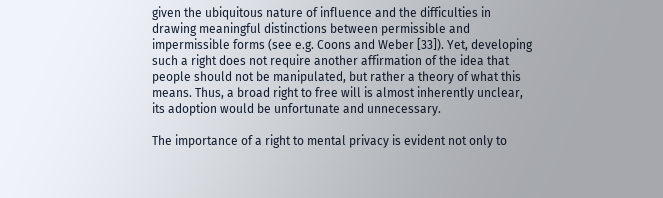given the ubiquitous nature of influence and the difficulties in drawing meaningful distinctions between permissible and impermissible forms (see e.g. Coons and Weber [33]). Yet, developing such a right does not require another affirmation of the idea that people should not be manipulated, but rather a theory of what this means. Thus, a broad right to free will is almost inherently unclear, its adoption would be unfortunate and unnecessary.

The importance of a right to mental privacy is evident not only to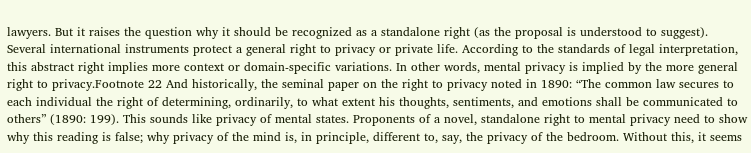lawyers. But it raises the question why it should be recognized as a standalone right (as the proposal is understood to suggest). Several international instruments protect a general right to privacy or private life. According to the standards of legal interpretation, this abstract right implies more context or domain-specific variations. In other words, mental privacy is implied by the more general right to privacy.Footnote 22 And historically, the seminal paper on the right to privacy noted in 1890: “The common law secures to each individual the right of determining, ordinarily, to what extent his thoughts, sentiments, and emotions shall be communicated to others” (1890: 199). This sounds like privacy of mental states. Proponents of a novel, standalone right to mental privacy need to show why this reading is false; why privacy of the mind is, in principle, different to, say, the privacy of the bedroom. Without this, it seems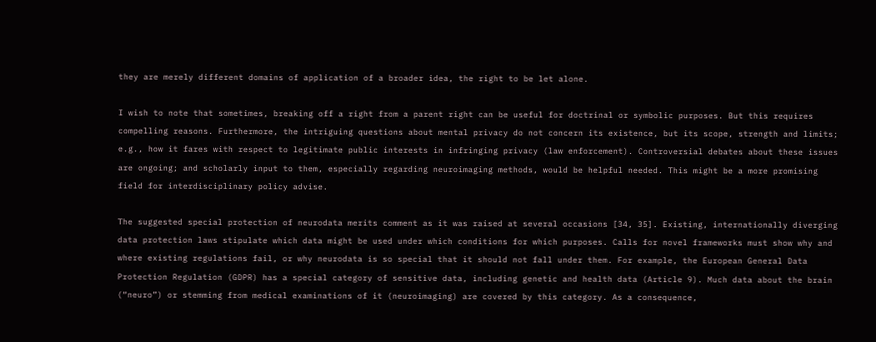they are merely different domains of application of a broader idea, the right to be let alone.

I wish to note that sometimes, breaking off a right from a parent right can be useful for doctrinal or symbolic purposes. But this requires compelling reasons. Furthermore, the intriguing questions about mental privacy do not concern its existence, but its scope, strength and limits; e.g., how it fares with respect to legitimate public interests in infringing privacy (law enforcement). Controversial debates about these issues are ongoing; and scholarly input to them, especially regarding neuroimaging methods, would be helpful needed. This might be a more promising field for interdisciplinary policy advise.

The suggested special protection of neurodata merits comment as it was raised at several occasions [34, 35]. Existing, internationally diverging data protection laws stipulate which data might be used under which conditions for which purposes. Calls for novel frameworks must show why and where existing regulations fail, or why neurodata is so special that it should not fall under them. For example, the European General Data Protection Regulation (GDPR) has a special category of sensitive data, including genetic and health data (Article 9). Much data about the brain (“neuro”) or stemming from medical examinations of it (neuroimaging) are covered by this category. As a consequence,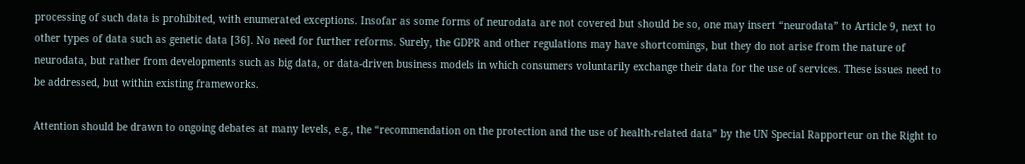processing of such data is prohibited, with enumerated exceptions. Insofar as some forms of neurodata are not covered but should be so, one may insert “neurodata” to Article 9, next to other types of data such as genetic data [36]. No need for further reforms. Surely, the GDPR and other regulations may have shortcomings, but they do not arise from the nature of neurodata, but rather from developments such as big data, or data-driven business models in which consumers voluntarily exchange their data for the use of services. These issues need to be addressed, but within existing frameworks.

Attention should be drawn to ongoing debates at many levels, e.g., the “recommendation on the protection and the use of health-related data” by the UN Special Rapporteur on the Right to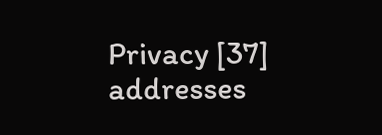Privacy [37] addresses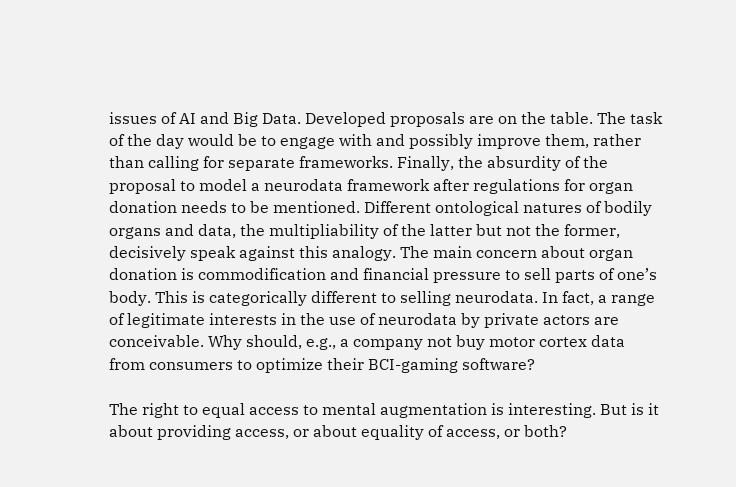issues of AI and Big Data. Developed proposals are on the table. The task of the day would be to engage with and possibly improve them, rather than calling for separate frameworks. Finally, the absurdity of the proposal to model a neurodata framework after regulations for organ donation needs to be mentioned. Different ontological natures of bodily organs and data, the multipliability of the latter but not the former, decisively speak against this analogy. The main concern about organ donation is commodification and financial pressure to sell parts of one’s body. This is categorically different to selling neurodata. In fact, a range of legitimate interests in the use of neurodata by private actors are conceivable. Why should, e.g., a company not buy motor cortex data from consumers to optimize their BCI-gaming software?

The right to equal access to mental augmentation is interesting. But is it about providing access, or about equality of access, or both?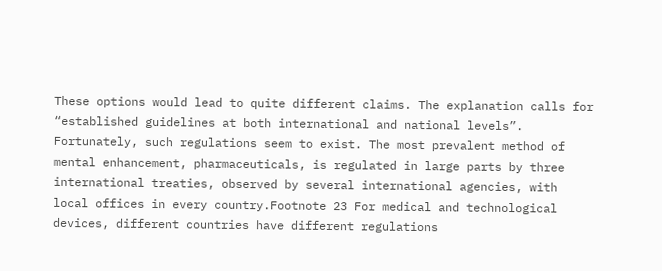These options would lead to quite different claims. The explanation calls for “established guidelines at both international and national levels”. Fortunately, such regulations seem to exist. The most prevalent method of mental enhancement, pharmaceuticals, is regulated in large parts by three international treaties, observed by several international agencies, with local offices in every country.Footnote 23 For medical and technological devices, different countries have different regulations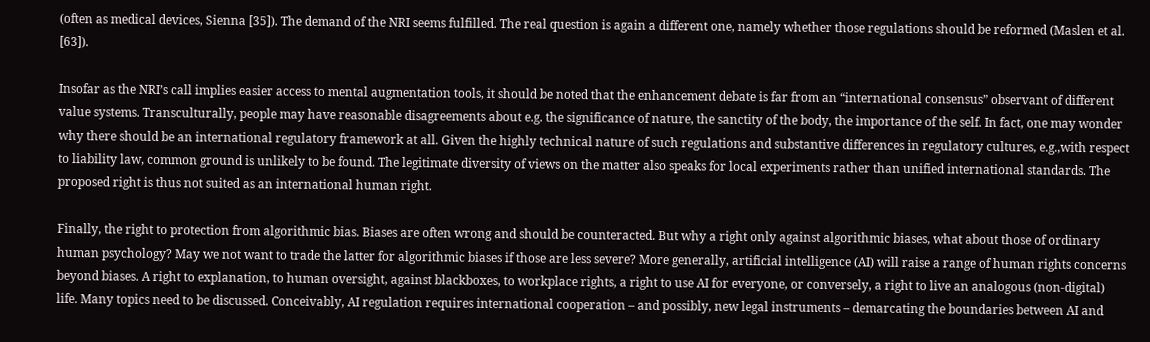(often as medical devices, Sienna [35]). The demand of the NRI seems fulfilled. The real question is again a different one, namely whether those regulations should be reformed (Maslen et al. [63]).

Insofar as the NRI’s call implies easier access to mental augmentation tools, it should be noted that the enhancement debate is far from an “international consensus” observant of different value systems. Transculturally, people may have reasonable disagreements about e.g. the significance of nature, the sanctity of the body, the importance of the self. In fact, one may wonder why there should be an international regulatory framework at all. Given the highly technical nature of such regulations and substantive differences in regulatory cultures, e.g.,with respect to liability law, common ground is unlikely to be found. The legitimate diversity of views on the matter also speaks for local experiments rather than unified international standards. The proposed right is thus not suited as an international human right.

Finally, the right to protection from algorithmic bias. Biases are often wrong and should be counteracted. But why a right only against algorithmic biases, what about those of ordinary human psychology? May we not want to trade the latter for algorithmic biases if those are less severe? More generally, artificial intelligence (AI) will raise a range of human rights concerns beyond biases. A right to explanation, to human oversight, against blackboxes, to workplace rights, a right to use AI for everyone, or conversely, a right to live an analogous (non-digital) life. Many topics need to be discussed. Conceivably, AI regulation requires international cooperation – and possibly, new legal instruments – demarcating the boundaries between AI and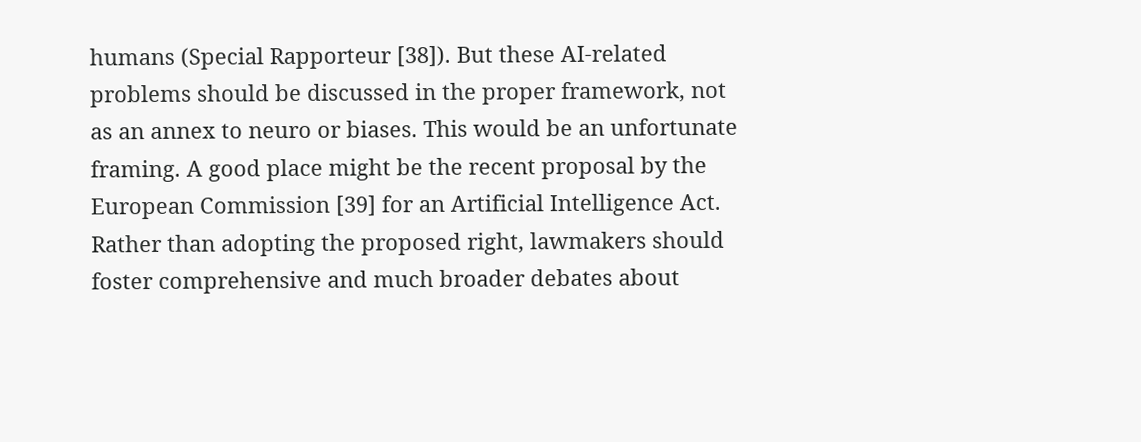humans (Special Rapporteur [38]). But these AI-related problems should be discussed in the proper framework, not as an annex to neuro or biases. This would be an unfortunate framing. A good place might be the recent proposal by the European Commission [39] for an Artificial Intelligence Act. Rather than adopting the proposed right, lawmakers should foster comprehensive and much broader debates about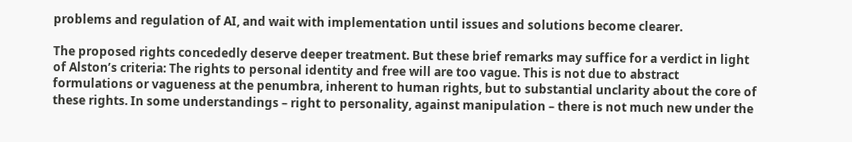problems and regulation of AI, and wait with implementation until issues and solutions become clearer.

The proposed rights concededly deserve deeper treatment. But these brief remarks may suffice for a verdict in light of Alston’s criteria: The rights to personal identity and free will are too vague. This is not due to abstract formulations or vagueness at the penumbra, inherent to human rights, but to substantial unclarity about the core of these rights. In some understandings – right to personality, against manipulation – there is not much new under the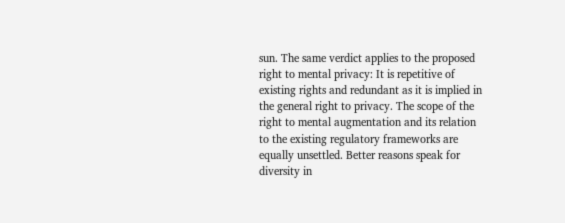sun. The same verdict applies to the proposed right to mental privacy: It is repetitive of existing rights and redundant as it is implied in the general right to privacy. The scope of the right to mental augmentation and its relation to the existing regulatory frameworks are equally unsettled. Better reasons speak for diversity in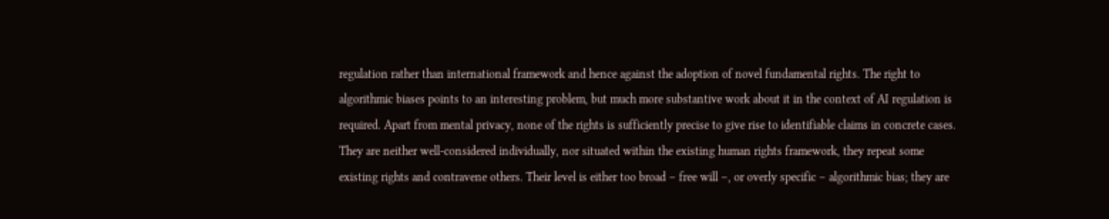regulation rather than international framework and hence against the adoption of novel fundamental rights. The right to algorithmic biases points to an interesting problem, but much more substantive work about it in the context of AI regulation is required. Apart from mental privacy, none of the rights is sufficiently precise to give rise to identifiable claims in concrete cases. They are neither well-considered individually, nor situated within the existing human rights framework, they repeat some existing rights and contravene others. Their level is either too broad – free will –, or overly specific – algorithmic bias; they are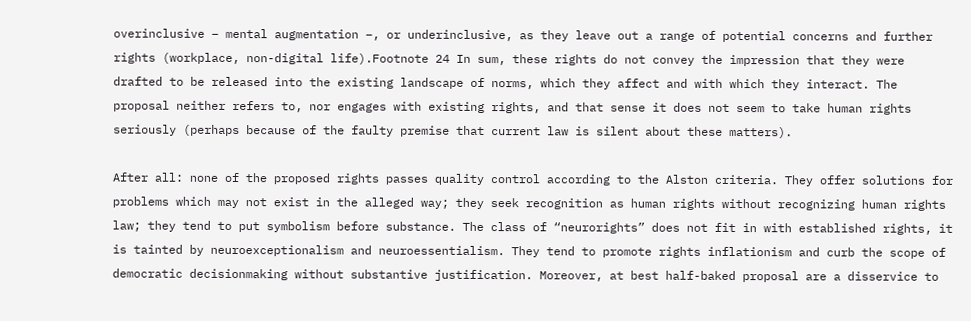overinclusive – mental augmentation –, or underinclusive, as they leave out a range of potential concerns and further rights (workplace, non-digital life).Footnote 24 In sum, these rights do not convey the impression that they were drafted to be released into the existing landscape of norms, which they affect and with which they interact. The proposal neither refers to, nor engages with existing rights, and that sense it does not seem to take human rights seriously (perhaps because of the faulty premise that current law is silent about these matters).

After all: none of the proposed rights passes quality control according to the Alston criteria. They offer solutions for problems which may not exist in the alleged way; they seek recognition as human rights without recognizing human rights law; they tend to put symbolism before substance. The class of “neurorights” does not fit in with established rights, it is tainted by neuroexceptionalism and neuroessentialism. They tend to promote rights inflationism and curb the scope of democratic decisionmaking without substantive justification. Moreover, at best half-baked proposal are a disservice to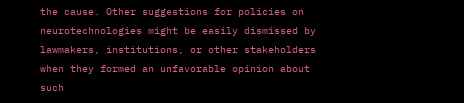the cause. Other suggestions for policies on neurotechnologies might be easily dismissed by lawmakers, institutions, or other stakeholders when they formed an unfavorable opinion about such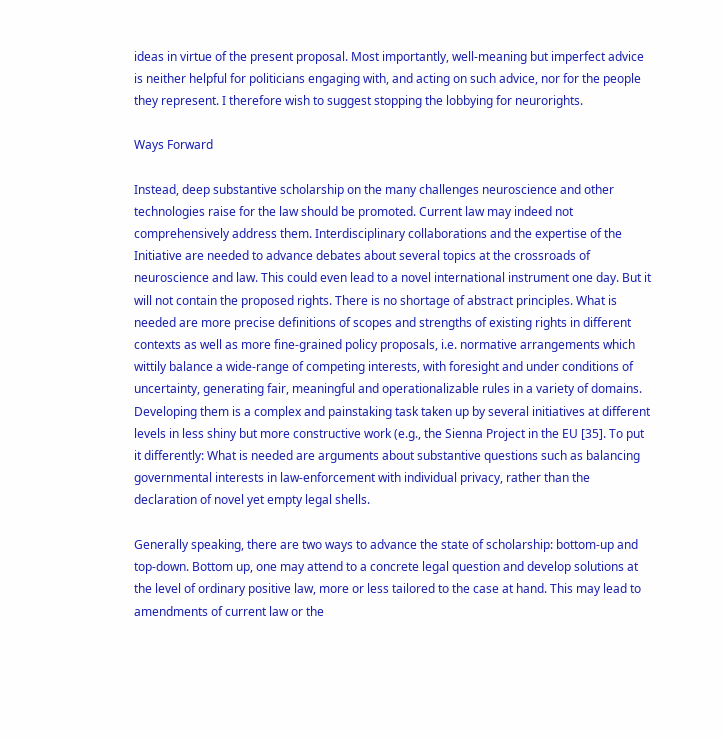ideas in virtue of the present proposal. Most importantly, well-meaning but imperfect advice is neither helpful for politicians engaging with, and acting on such advice, nor for the people they represent. I therefore wish to suggest stopping the lobbying for neurorights.

Ways Forward

Instead, deep substantive scholarship on the many challenges neuroscience and other technologies raise for the law should be promoted. Current law may indeed not comprehensively address them. Interdisciplinary collaborations and the expertise of the Initiative are needed to advance debates about several topics at the crossroads of neuroscience and law. This could even lead to a novel international instrument one day. But it will not contain the proposed rights. There is no shortage of abstract principles. What is needed are more precise definitions of scopes and strengths of existing rights in different contexts as well as more fine-grained policy proposals, i.e. normative arrangements which wittily balance a wide-range of competing interests, with foresight and under conditions of uncertainty, generating fair, meaningful and operationalizable rules in a variety of domains. Developing them is a complex and painstaking task taken up by several initiatives at different levels in less shiny but more constructive work (e.g., the Sienna Project in the EU [35]. To put it differently: What is needed are arguments about substantive questions such as balancing governmental interests in law-enforcement with individual privacy, rather than the declaration of novel yet empty legal shells.

Generally speaking, there are two ways to advance the state of scholarship: bottom-up and top-down. Bottom up, one may attend to a concrete legal question and develop solutions at the level of ordinary positive law, more or less tailored to the case at hand. This may lead to amendments of current law or the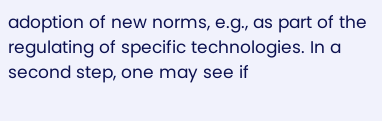adoption of new norms, e.g., as part of the regulating of specific technologies. In a second step, one may see if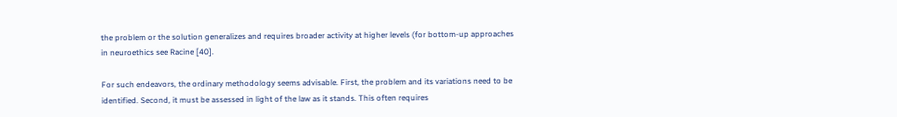the problem or the solution generalizes and requires broader activity at higher levels (for bottom-up approaches in neuroethics see Racine [40].

For such endeavors, the ordinary methodology seems advisable. First, the problem and its variations need to be identified. Second, it must be assessed in light of the law as it stands. This often requires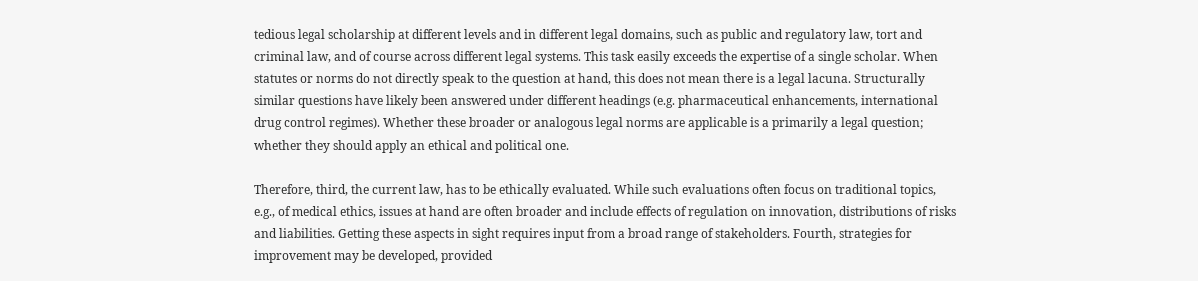tedious legal scholarship at different levels and in different legal domains, such as public and regulatory law, tort and criminal law, and of course across different legal systems. This task easily exceeds the expertise of a single scholar. When statutes or norms do not directly speak to the question at hand, this does not mean there is a legal lacuna. Structurally similar questions have likely been answered under different headings (e.g. pharmaceutical enhancements, international drug control regimes). Whether these broader or analogous legal norms are applicable is a primarily a legal question; whether they should apply an ethical and political one.

Therefore, third, the current law, has to be ethically evaluated. While such evaluations often focus on traditional topics, e.g., of medical ethics, issues at hand are often broader and include effects of regulation on innovation, distributions of risks and liabilities. Getting these aspects in sight requires input from a broad range of stakeholders. Fourth, strategies for improvement may be developed, provided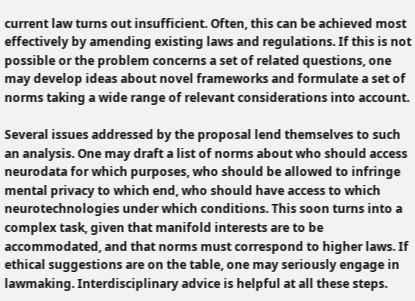current law turns out insufficient. Often, this can be achieved most effectively by amending existing laws and regulations. If this is not possible or the problem concerns a set of related questions, one may develop ideas about novel frameworks and formulate a set of norms taking a wide range of relevant considerations into account.

Several issues addressed by the proposal lend themselves to such an analysis. One may draft a list of norms about who should access neurodata for which purposes, who should be allowed to infringe mental privacy to which end, who should have access to which neurotechnologies under which conditions. This soon turns into a complex task, given that manifold interests are to be accommodated, and that norms must correspond to higher laws. If ethical suggestions are on the table, one may seriously engage in lawmaking. Interdisciplinary advice is helpful at all these steps.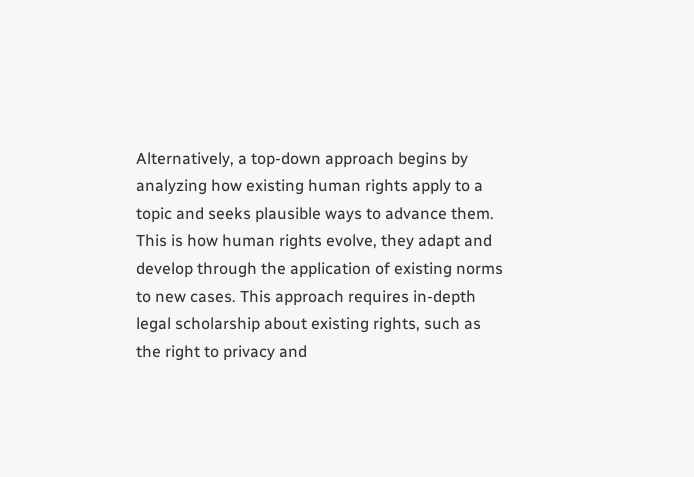Alternatively, a top-down approach begins by analyzing how existing human rights apply to a topic and seeks plausible ways to advance them. This is how human rights evolve, they adapt and develop through the application of existing norms to new cases. This approach requires in-depth legal scholarship about existing rights, such as the right to privacy and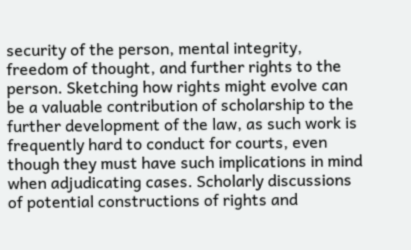security of the person, mental integrity, freedom of thought, and further rights to the person. Sketching how rights might evolve can be a valuable contribution of scholarship to the further development of the law, as such work is frequently hard to conduct for courts, even though they must have such implications in mind when adjudicating cases. Scholarly discussions of potential constructions of rights and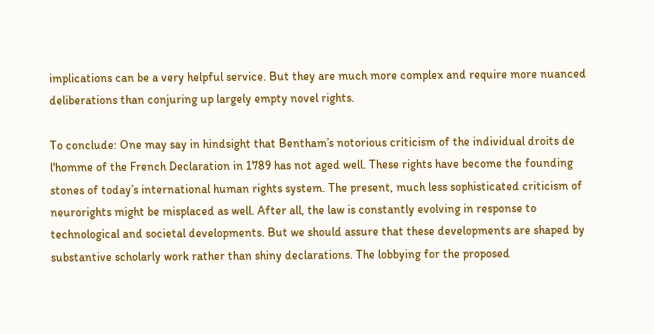implications can be a very helpful service. But they are much more complex and require more nuanced deliberations than conjuring up largely empty novel rights.

To conclude: One may say in hindsight that Bentham’s notorious criticism of the individual droits de l'homme of the French Declaration in 1789 has not aged well. These rights have become the founding stones of today’s international human rights system. The present, much less sophisticated criticism of neurorights might be misplaced as well. After all, the law is constantly evolving in response to technological and societal developments. But we should assure that these developments are shaped by substantive scholarly work rather than shiny declarations. The lobbying for the proposed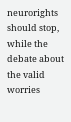neurorights should stop, while the debate about the valid worries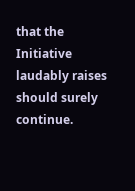that the Initiative laudably raises should surely continue.